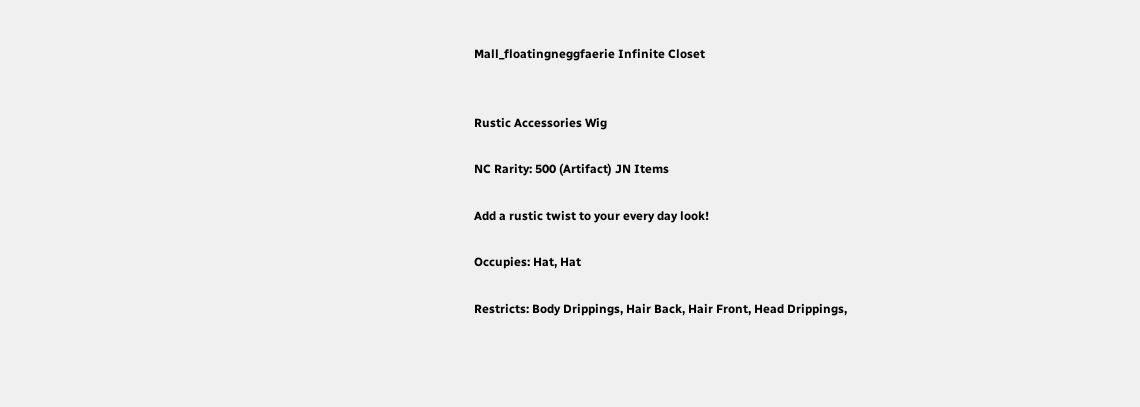Mall_floatingneggfaerie Infinite Closet


Rustic Accessories Wig

NC Rarity: 500 (Artifact) JN Items

Add a rustic twist to your every day look!

Occupies: Hat, Hat

Restricts: Body Drippings, Hair Back, Hair Front, Head Drippings,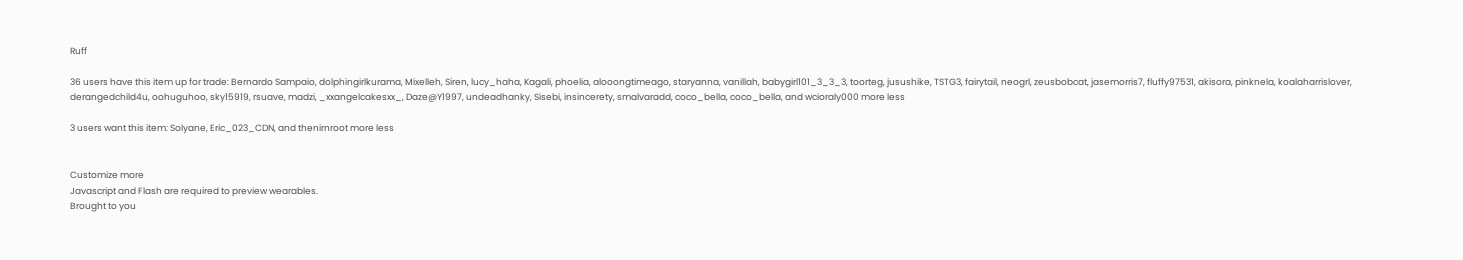Ruff

36 users have this item up for trade: Bernardo Sampaio, dolphingirlkurama, Mixelleh, Siren, lucy_haha, Kagali, phoelia, alooongtimeago, staryanna, vanillah, babygirl101_3_3_3, toorteg, jusushike, TSTG3, fairytail, neogrl, zeusbobcat, jasemorris7, fluffy97531, akisora, pinknela, koalaharrislover, derangedchild4u, oohuguhoo, sky15919, rsuave, madzi, _xxangelcakesxx_, Daze@Y1997, undeadhanky, Sisebi, insincerety, smalvaradd, coco_bella, coco_bella, and wcioraly000 more less

3 users want this item: Solyane, Eric_023_CDN, and thenirnroot more less


Customize more
Javascript and Flash are required to preview wearables.
Brought to you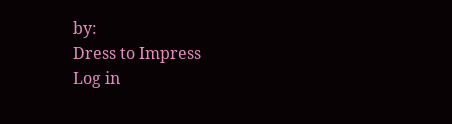by:
Dress to Impress
Log in